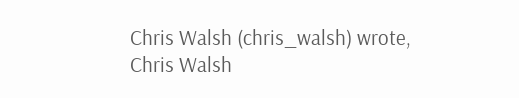Chris Walsh (chris_walsh) wrote,
Chris Walsh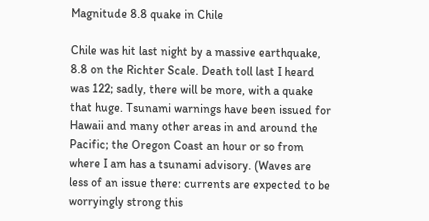Magnitude 8.8 quake in Chile

Chile was hit last night by a massive earthquake, 8.8 on the Richter Scale. Death toll last I heard was 122; sadly, there will be more, with a quake that huge. Tsunami warnings have been issued for Hawaii and many other areas in and around the Pacific; the Oregon Coast an hour or so from where I am has a tsunami advisory. (Waves are less of an issue there: currents are expected to be worryingly strong this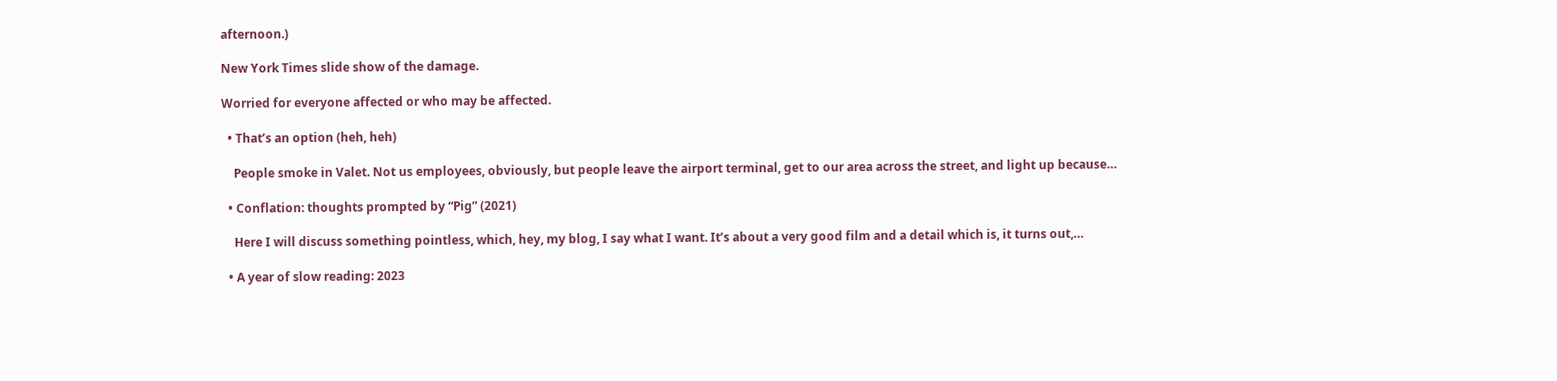afternoon.)

New York Times slide show of the damage.

Worried for everyone affected or who may be affected.

  • That’s an option (heh, heh)

    People smoke in Valet. Not us employees, obviously, but people leave the airport terminal, get to our area across the street, and light up because…

  • Conflation: thoughts prompted by “Pig” (2021)

    Here I will discuss something pointless, which, hey, my blog, I say what I want. It’s about a very good film and a detail which is, it turns out,…

  • A year of slow reading: 2023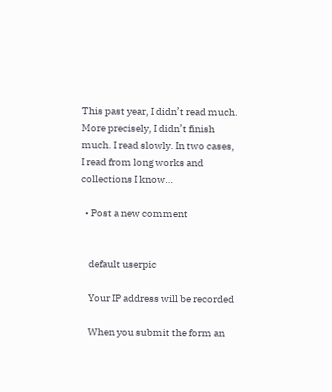This past year, I didn’t read much. More precisely, I didn’t finish much. I read slowly. In two cases, I read from long works and collections I know…

  • Post a new comment


    default userpic

    Your IP address will be recorded

    When you submit the form an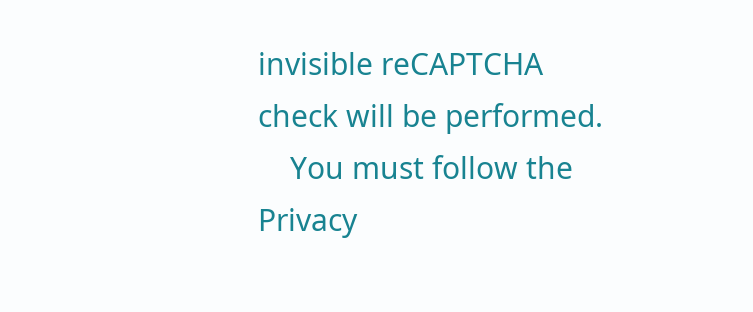invisible reCAPTCHA check will be performed.
    You must follow the Privacy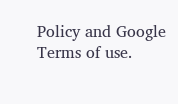Policy and Google Terms of use.